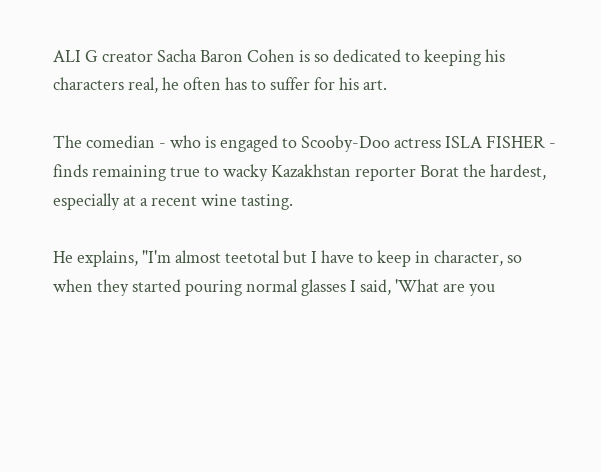ALI G creator Sacha Baron Cohen is so dedicated to keeping his characters real, he often has to suffer for his art.

The comedian - who is engaged to Scooby-Doo actress ISLA FISHER - finds remaining true to wacky Kazakhstan reporter Borat the hardest, especially at a recent wine tasting.

He explains, "I'm almost teetotal but I have to keep in character, so when they started pouring normal glasses I said, 'What are you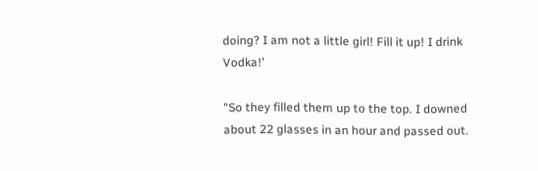doing? I am not a little girl! Fill it up! I drink Vodka!'

"So they filled them up to the top. I downed about 22 glasses in an hour and passed out.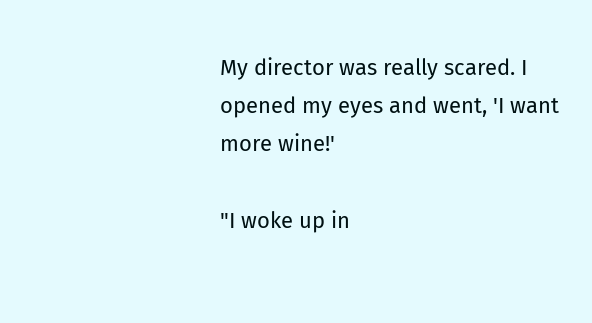My director was really scared. I opened my eyes and went, 'I want more wine!'

"I woke up in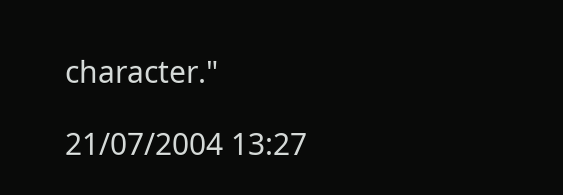character."

21/07/2004 13:27